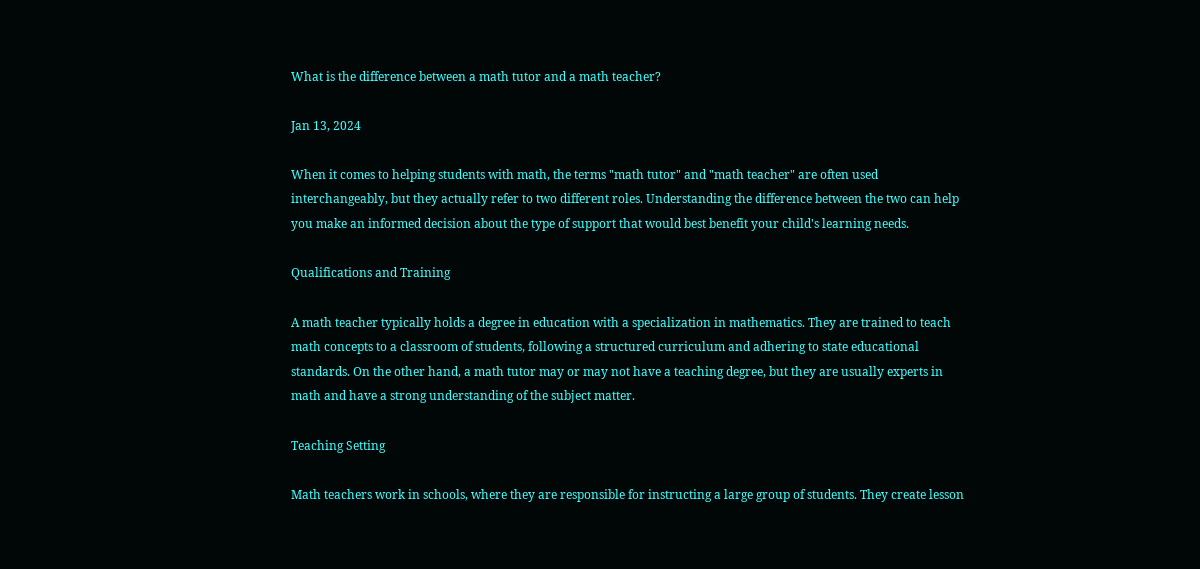What is the difference between a math tutor and a math teacher?

Jan 13, 2024

When it comes to helping students with math, the terms "math tutor" and "math teacher" are often used interchangeably, but they actually refer to two different roles. Understanding the difference between the two can help you make an informed decision about the type of support that would best benefit your child's learning needs.

Qualifications and Training

A math teacher typically holds a degree in education with a specialization in mathematics. They are trained to teach math concepts to a classroom of students, following a structured curriculum and adhering to state educational standards. On the other hand, a math tutor may or may not have a teaching degree, but they are usually experts in math and have a strong understanding of the subject matter.

Teaching Setting

Math teachers work in schools, where they are responsible for instructing a large group of students. They create lesson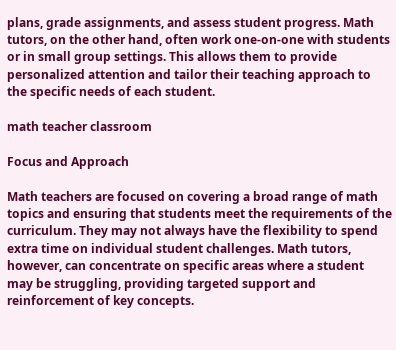plans, grade assignments, and assess student progress. Math tutors, on the other hand, often work one-on-one with students or in small group settings. This allows them to provide personalized attention and tailor their teaching approach to the specific needs of each student.

math teacher classroom

Focus and Approach

Math teachers are focused on covering a broad range of math topics and ensuring that students meet the requirements of the curriculum. They may not always have the flexibility to spend extra time on individual student challenges. Math tutors, however, can concentrate on specific areas where a student may be struggling, providing targeted support and reinforcement of key concepts.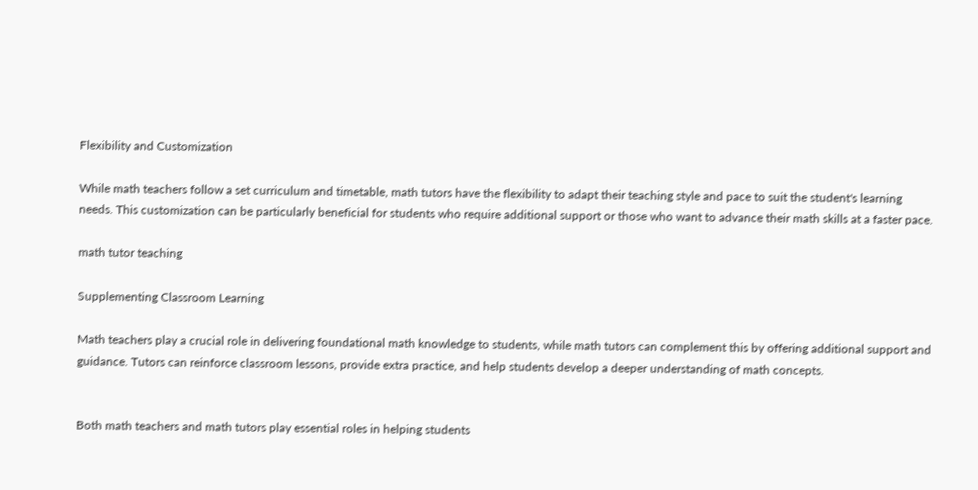Flexibility and Customization

While math teachers follow a set curriculum and timetable, math tutors have the flexibility to adapt their teaching style and pace to suit the student's learning needs. This customization can be particularly beneficial for students who require additional support or those who want to advance their math skills at a faster pace.

math tutor teaching

Supplementing Classroom Learning

Math teachers play a crucial role in delivering foundational math knowledge to students, while math tutors can complement this by offering additional support and guidance. Tutors can reinforce classroom lessons, provide extra practice, and help students develop a deeper understanding of math concepts.


Both math teachers and math tutors play essential roles in helping students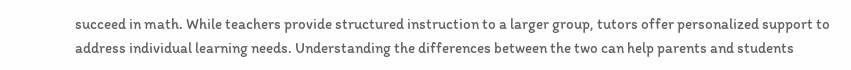succeed in math. While teachers provide structured instruction to a larger group, tutors offer personalized support to address individual learning needs. Understanding the differences between the two can help parents and students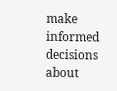make informed decisions about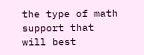the type of math support that will best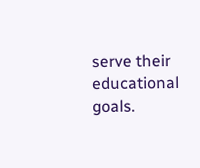serve their educational goals.